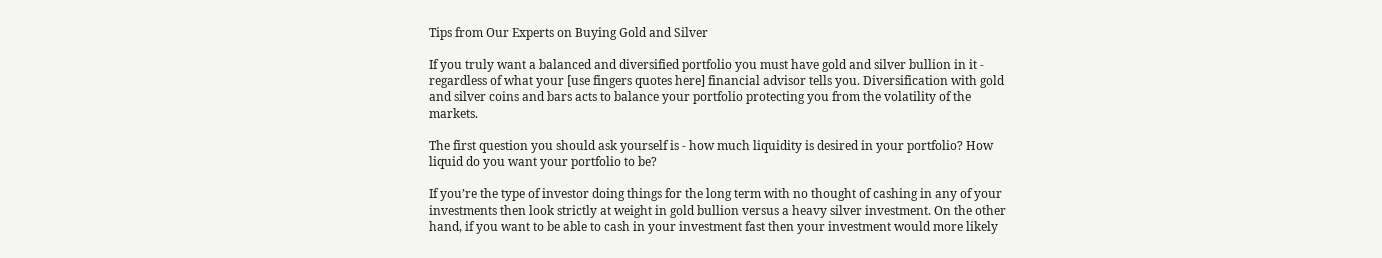Tips from Our Experts on Buying Gold and Silver

If you truly want a balanced and diversified portfolio you must have gold and silver bullion in it - regardless of what your [use fingers quotes here] financial advisor tells you. Diversification with gold and silver coins and bars acts to balance your portfolio protecting you from the volatility of the markets.

The first question you should ask yourself is - how much liquidity is desired in your portfolio? How liquid do you want your portfolio to be?

If you’re the type of investor doing things for the long term with no thought of cashing in any of your investments then look strictly at weight in gold bullion versus a heavy silver investment. On the other hand, if you want to be able to cash in your investment fast then your investment would more likely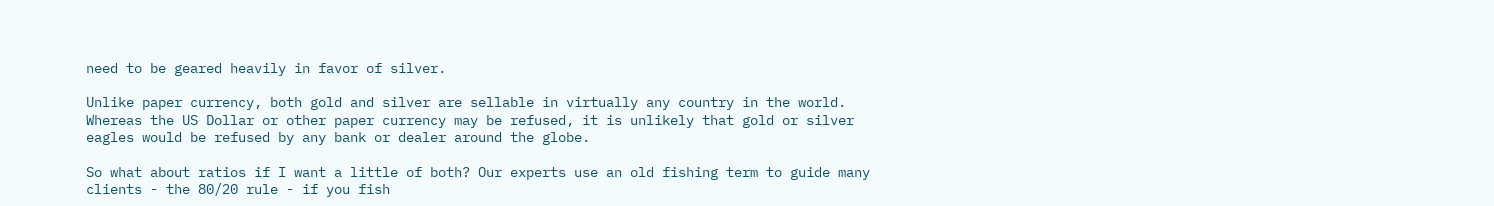need to be geared heavily in favor of silver.

Unlike paper currency, both gold and silver are sellable in virtually any country in the world. Whereas the US Dollar or other paper currency may be refused, it is unlikely that gold or silver eagles would be refused by any bank or dealer around the globe.

So what about ratios if I want a little of both? Our experts use an old fishing term to guide many clients - the 80/20 rule - if you fish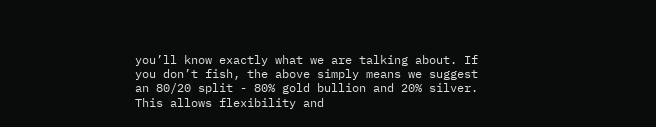you’ll know exactly what we are talking about. If you don’t fish, the above simply means we suggest an 80/20 split - 80% gold bullion and 20% silver. This allows flexibility and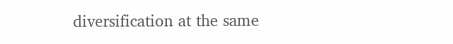diversification at the same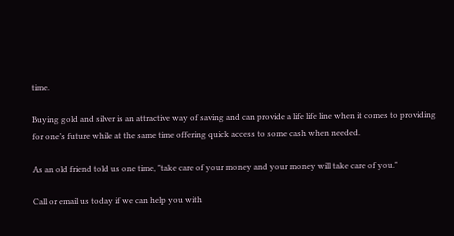time.

Buying gold and silver is an attractive way of saving and can provide a life life line when it comes to providing for one’s future while at the same time offering quick access to some cash when needed.

As an old friend told us one time, "take care of your money and your money will take care of you."

Call or email us today if we can help you with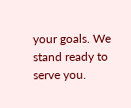your goals. We stand ready to serve you.